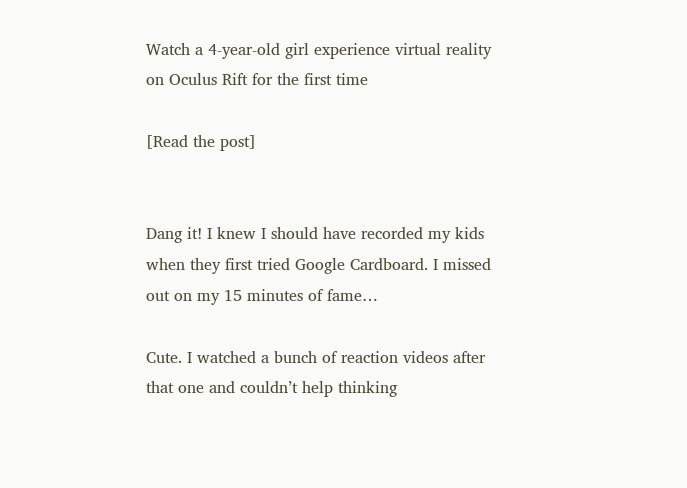Watch a 4-year-old girl experience virtual reality on Oculus Rift for the first time

[Read the post]


Dang it! I knew I should have recorded my kids when they first tried Google Cardboard. I missed out on my 15 minutes of fame…

Cute. I watched a bunch of reaction videos after that one and couldn’t help thinking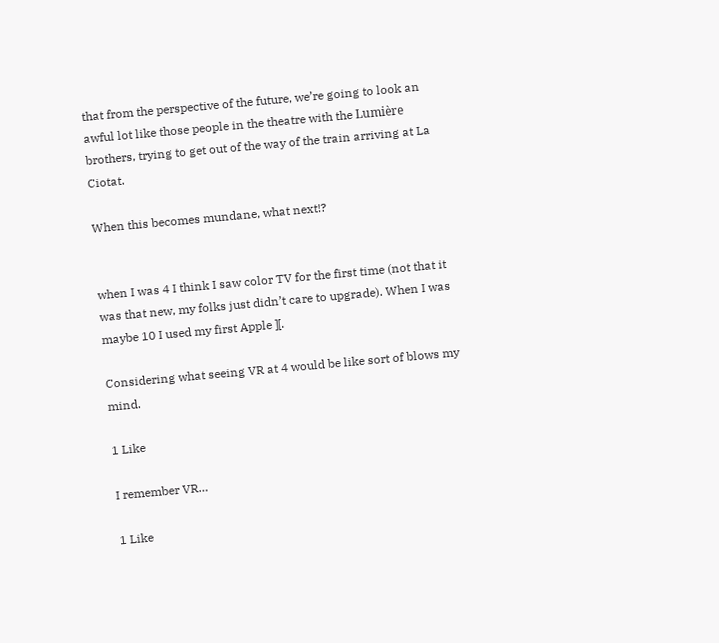that from the perspective of the future, we’re going to look an awful lot like those people in the theatre with the Lumière brothers, trying to get out of the way of the train arriving at La Ciotat.

When this becomes mundane, what next!?


when I was 4 I think I saw color TV for the first time (not that it was that new, my folks just didn’t care to upgrade). When I was maybe 10 I used my first Apple ][.

Considering what seeing VR at 4 would be like sort of blows my mind.

1 Like

I remember VR…

1 Like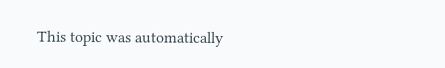This topic was automatically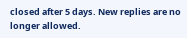closed after 5 days. New replies are no longer allowed.